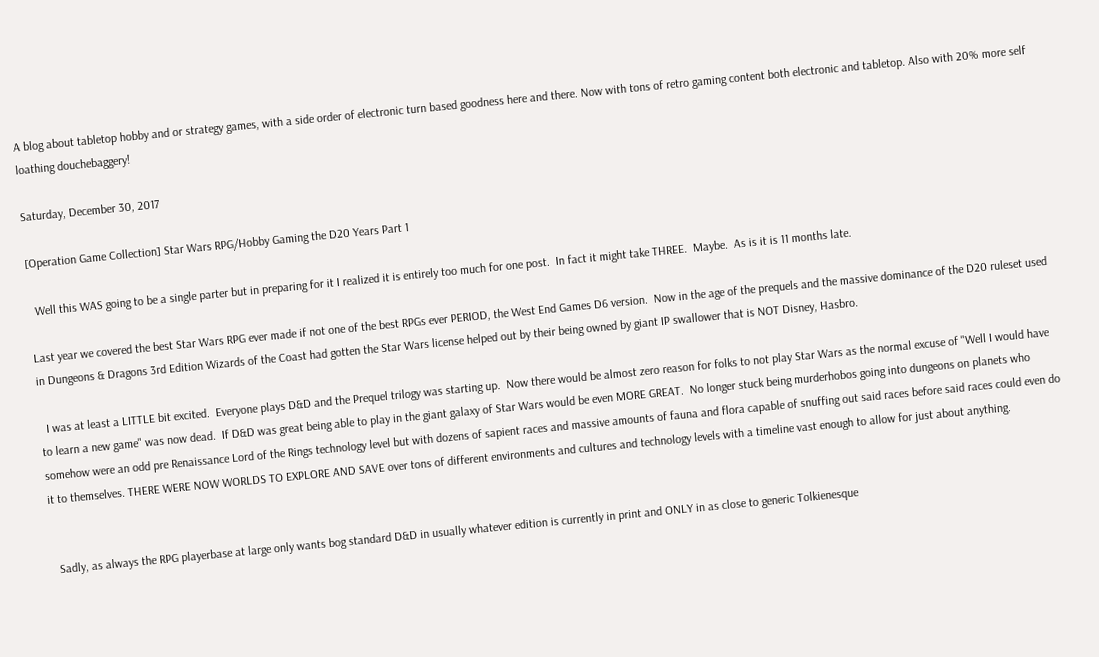A blog about tabletop hobby and or strategy games, with a side order of electronic turn based goodness here and there. Now with tons of retro gaming content both electronic and tabletop. Also with 20% more self loathing douchebaggery!

Saturday, December 30, 2017

[Operation Game Collection] Star Wars RPG/Hobby Gaming the D20 Years Part 1

  Well this WAS going to be a single parter but in preparing for it I realized it is entirely too much for one post.  In fact it might take THREE.  Maybe.  As is it is 11 months late.

Last year we covered the best Star Wars RPG ever made if not one of the best RPGs ever PERIOD, the West End Games D6 version.  Now in the age of the prequels and the massive dominance of the D20 ruleset used in Dungeons & Dragons 3rd Edition Wizards of the Coast had gotten the Star Wars license helped out by their being owned by giant IP swallower that is NOT Disney, Hasbro.

  I was at least a LITTLE bit excited.  Everyone plays D&D and the Prequel trilogy was starting up.  Now there would be almost zero reason for folks to not play Star Wars as the normal excuse of "Well I would have to learn a new game" was now dead.  If D&D was great being able to play in the giant galaxy of Star Wars would be even MORE GREAT.  No longer stuck being murderhobos going into dungeons on planets who somehow were an odd pre Renaissance Lord of the Rings technology level but with dozens of sapient races and massive amounts of fauna and flora capable of snuffing out said races before said races could even do it to themselves. THERE WERE NOW WORLDS TO EXPLORE AND SAVE over tons of different environments and cultures and technology levels with a timeline vast enough to allow for just about anything.


  Sadly, as always the RPG playerbase at large only wants bog standard D&D in usually whatever edition is currently in print and ONLY in as close to generic Tolkienesque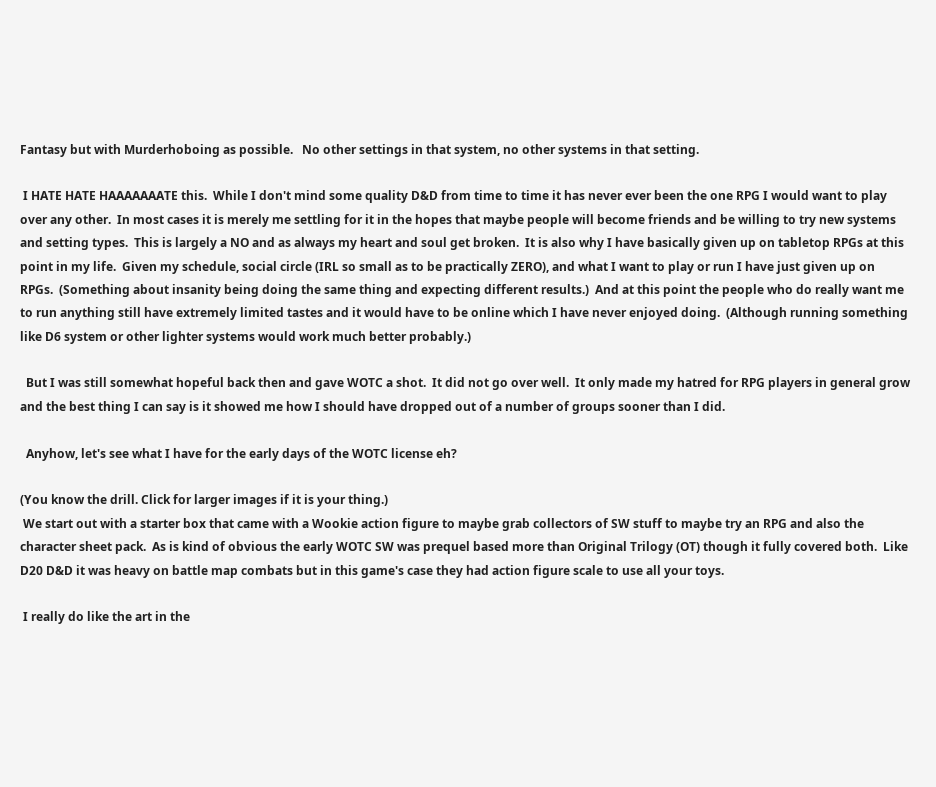Fantasy but with Murderhoboing as possible.   No other settings in that system, no other systems in that setting.

 I HATE HATE HAAAAAAATE this.  While I don't mind some quality D&D from time to time it has never ever been the one RPG I would want to play over any other.  In most cases it is merely me settling for it in the hopes that maybe people will become friends and be willing to try new systems and setting types.  This is largely a NO and as always my heart and soul get broken.  It is also why I have basically given up on tabletop RPGs at this point in my life.  Given my schedule, social circle (IRL so small as to be practically ZERO), and what I want to play or run I have just given up on RPGs.  (Something about insanity being doing the same thing and expecting different results.)  And at this point the people who do really want me to run anything still have extremely limited tastes and it would have to be online which I have never enjoyed doing.  (Although running something like D6 system or other lighter systems would work much better probably.)

  But I was still somewhat hopeful back then and gave WOTC a shot.  It did not go over well.  It only made my hatred for RPG players in general grow and the best thing I can say is it showed me how I should have dropped out of a number of groups sooner than I did.

  Anyhow, let's see what I have for the early days of the WOTC license eh?

(You know the drill. Click for larger images if it is your thing.)
 We start out with a starter box that came with a Wookie action figure to maybe grab collectors of SW stuff to maybe try an RPG and also the character sheet pack.  As is kind of obvious the early WOTC SW was prequel based more than Original Trilogy (OT) though it fully covered both.  Like D20 D&D it was heavy on battle map combats but in this game's case they had action figure scale to use all your toys.

 I really do like the art in the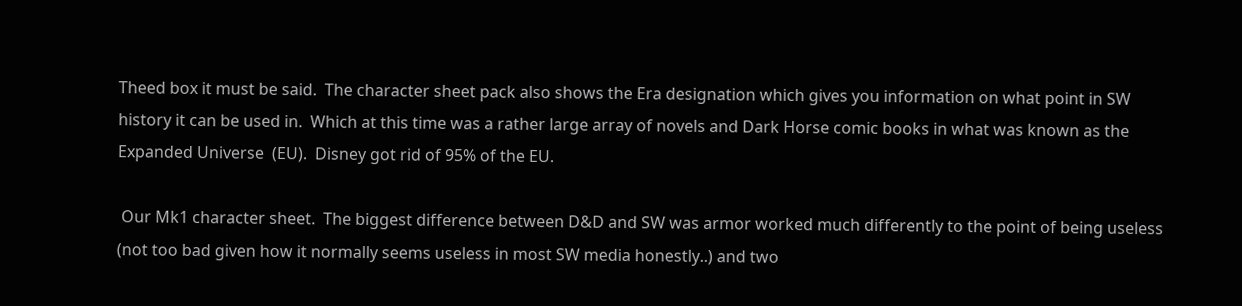Theed box it must be said.  The character sheet pack also shows the Era designation which gives you information on what point in SW history it can be used in.  Which at this time was a rather large array of novels and Dark Horse comic books in what was known as the Expanded Universe  (EU).  Disney got rid of 95% of the EU.

 Our Mk1 character sheet.  The biggest difference between D&D and SW was armor worked much differently to the point of being useless (not too bad given how it normally seems useless in most SW media honestly..) and two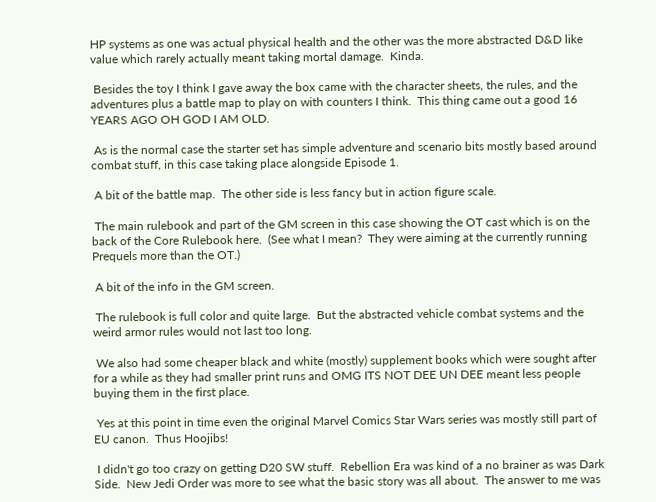HP systems as one was actual physical health and the other was the more abstracted D&D like value which rarely actually meant taking mortal damage.  Kinda.

 Besides the toy I think I gave away the box came with the character sheets, the rules, and the adventures plus a battle map to play on with counters I think.  This thing came out a good 16 YEARS AGO OH GOD I AM OLD.

 As is the normal case the starter set has simple adventure and scenario bits mostly based around combat stuff, in this case taking place alongside Episode 1.

 A bit of the battle map.  The other side is less fancy but in action figure scale.

 The main rulebook and part of the GM screen in this case showing the OT cast which is on the back of the Core Rulebook here.  (See what I mean?  They were aiming at the currently running Prequels more than the OT.)

 A bit of the info in the GM screen.

 The rulebook is full color and quite large.  But the abstracted vehicle combat systems and the weird armor rules would not last too long.

 We also had some cheaper black and white (mostly) supplement books which were sought after for a while as they had smaller print runs and OMG ITS NOT DEE UN DEE meant less people buying them in the first place.

 Yes at this point in time even the original Marvel Comics Star Wars series was mostly still part of EU canon.  Thus Hoojibs!

 I didn't go too crazy on getting D20 SW stuff.  Rebellion Era was kind of a no brainer as was Dark Side.  New Jedi Order was more to see what the basic story was all about.  The answer to me was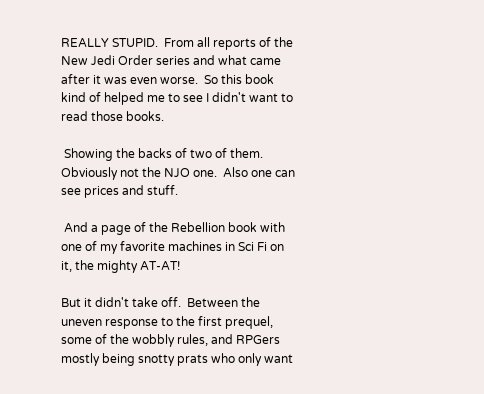REALLY STUPID.  From all reports of the New Jedi Order series and what came after it was even worse.  So this book kind of helped me to see I didn't want to read those books.

 Showing the backs of two of them.  Obviously not the NJO one.  Also one can see prices and stuff.

 And a page of the Rebellion book with one of my favorite machines in Sci Fi on it, the mighty AT-AT!

But it didn't take off.  Between the uneven response to the first prequel, some of the wobbly rules, and RPGers mostly being snotty prats who only want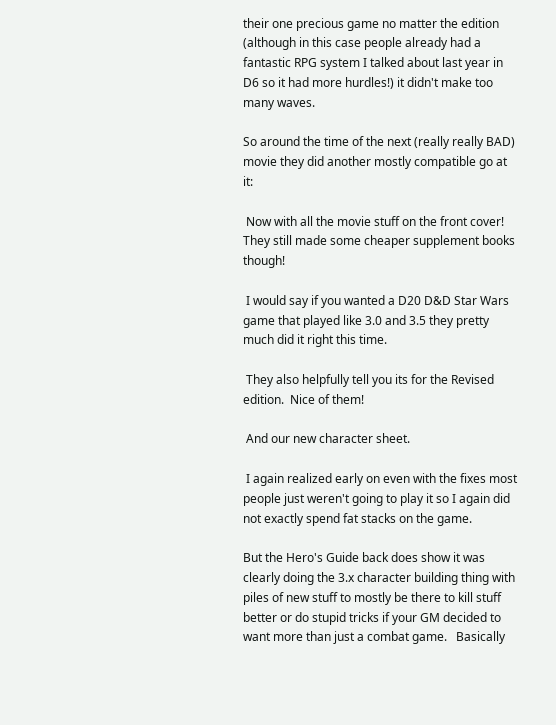their one precious game no matter the edition (although in this case people already had a fantastic RPG system I talked about last year in D6 so it had more hurdles!) it didn't make too many waves.

So around the time of the next (really really BAD) movie they did another mostly compatible go at it:

 Now with all the movie stuff on the front cover!  They still made some cheaper supplement books though!

 I would say if you wanted a D20 D&D Star Wars game that played like 3.0 and 3.5 they pretty much did it right this time.

 They also helpfully tell you its for the Revised edition.  Nice of them!

 And our new character sheet.

 I again realized early on even with the fixes most people just weren't going to play it so I again did not exactly spend fat stacks on the game.

But the Hero's Guide back does show it was clearly doing the 3.x character building thing with piles of new stuff to mostly be there to kill stuff better or do stupid tricks if your GM decided to want more than just a combat game.   Basically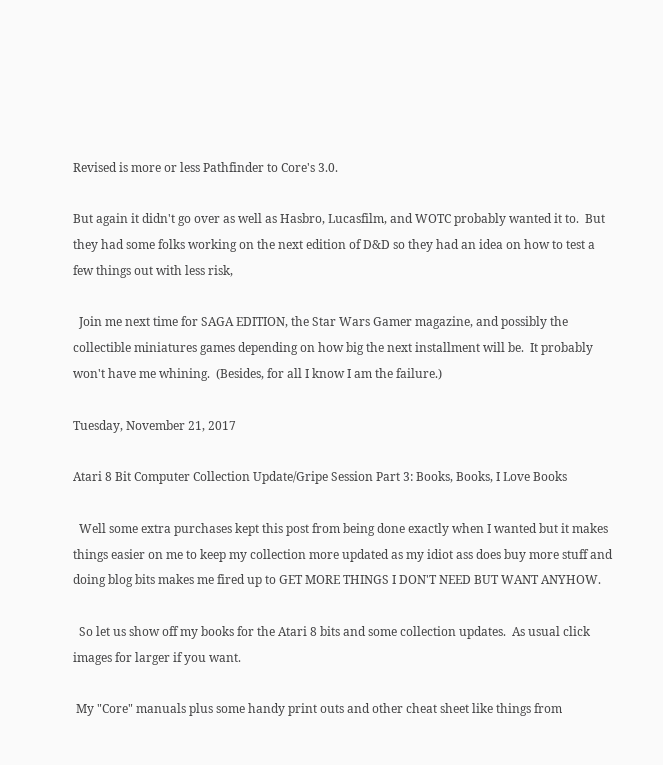Revised is more or less Pathfinder to Core's 3.0.

But again it didn't go over as well as Hasbro, Lucasfilm, and WOTC probably wanted it to.  But they had some folks working on the next edition of D&D so they had an idea on how to test a few things out with less risk,

  Join me next time for SAGA EDITION, the Star Wars Gamer magazine, and possibly the collectible miniatures games depending on how big the next installment will be.  It probably won't have me whining.  (Besides, for all I know I am the failure.)

Tuesday, November 21, 2017

Atari 8 Bit Computer Collection Update/Gripe Session Part 3: Books, Books, I Love Books

  Well some extra purchases kept this post from being done exactly when I wanted but it makes things easier on me to keep my collection more updated as my idiot ass does buy more stuff and doing blog bits makes me fired up to GET MORE THINGS I DON'T NEED BUT WANT ANYHOW.

  So let us show off my books for the Atari 8 bits and some collection updates.  As usual click images for larger if you want.

 My "Core" manuals plus some handy print outs and other cheat sheet like things from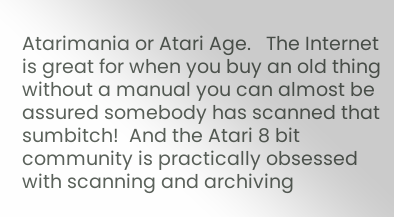Atarimania or Atari Age.   The Internet is great for when you buy an old thing without a manual you can almost be assured somebody has scanned that sumbitch!  And the Atari 8 bit community is practically obsessed with scanning and archiving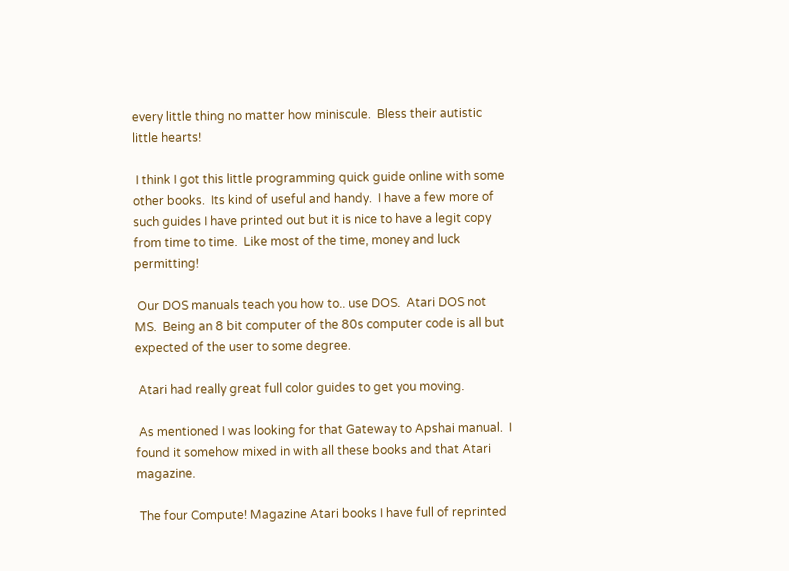every little thing no matter how miniscule.  Bless their autistic little hearts!

 I think I got this little programming quick guide online with some other books.  Its kind of useful and handy.  I have a few more of such guides I have printed out but it is nice to have a legit copy from time to time.  Like most of the time, money and luck permitting!

 Our DOS manuals teach you how to.. use DOS.  Atari DOS not MS.  Being an 8 bit computer of the 80s computer code is all but expected of the user to some degree.

 Atari had really great full color guides to get you moving.

 As mentioned I was looking for that Gateway to Apshai manual.  I found it somehow mixed in with all these books and that Atari magazine.

 The four Compute! Magazine Atari books I have full of reprinted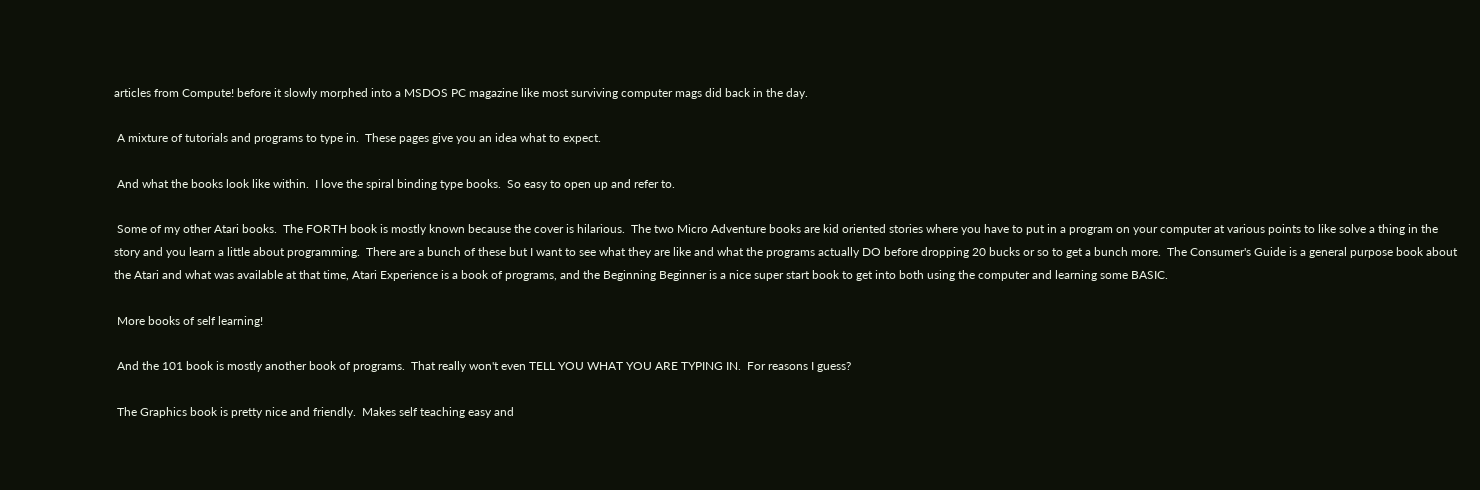articles from Compute! before it slowly morphed into a MSDOS PC magazine like most surviving computer mags did back in the day.

 A mixture of tutorials and programs to type in.  These pages give you an idea what to expect.

 And what the books look like within.  I love the spiral binding type books.  So easy to open up and refer to.

 Some of my other Atari books.  The FORTH book is mostly known because the cover is hilarious.  The two Micro Adventure books are kid oriented stories where you have to put in a program on your computer at various points to like solve a thing in the story and you learn a little about programming.  There are a bunch of these but I want to see what they are like and what the programs actually DO before dropping 20 bucks or so to get a bunch more.  The Consumer's Guide is a general purpose book about the Atari and what was available at that time, Atari Experience is a book of programs, and the Beginning Beginner is a nice super start book to get into both using the computer and learning some BASIC.

 More books of self learning!

 And the 101 book is mostly another book of programs.  That really won't even TELL YOU WHAT YOU ARE TYPING IN.  For reasons I guess?

 The Graphics book is pretty nice and friendly.  Makes self teaching easy and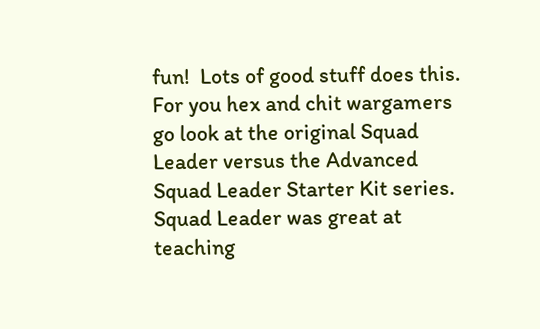fun!  Lots of good stuff does this.  For you hex and chit wargamers go look at the original Squad Leader versus the Advanced Squad Leader Starter Kit series.  Squad Leader was great at teaching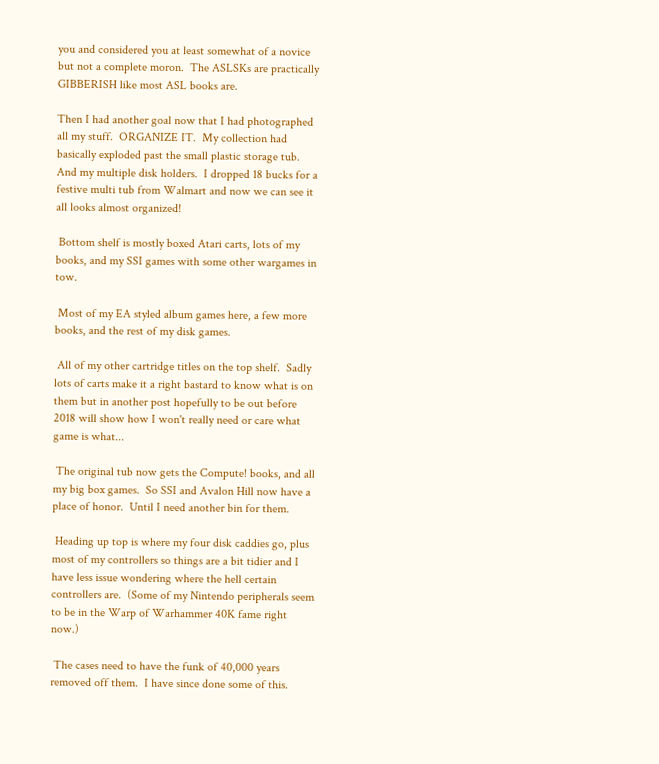you and considered you at least somewhat of a novice but not a complete moron.  The ASLSKs are practically GIBBERISH like most ASL books are.

Then I had another goal now that I had photographed all my stuff.  ORGANIZE IT.  My collection had basically exploded past the small plastic storage tub.  And my multiple disk holders.  I dropped 18 bucks for a festive multi tub from Walmart and now we can see it all looks almost organized!

 Bottom shelf is mostly boxed Atari carts, lots of my books, and my SSI games with some other wargames in tow.

 Most of my EA styled album games here, a few more books, and the rest of my disk games.

 All of my other cartridge titles on the top shelf.  Sadly lots of carts make it a right bastard to know what is on them but in another post hopefully to be out before 2018 will show how I won't really need or care what game is what...

 The original tub now gets the Compute! books, and all my big box games.  So SSI and Avalon Hill now have a place of honor.  Until I need another bin for them.

 Heading up top is where my four disk caddies go, plus most of my controllers so things are a bit tidier and I have less issue wondering where the hell certain controllers are.  (Some of my Nintendo peripherals seem to be in the Warp of Warhammer 40K fame right now.)

 The cases need to have the funk of 40,000 years removed off them.  I have since done some of this.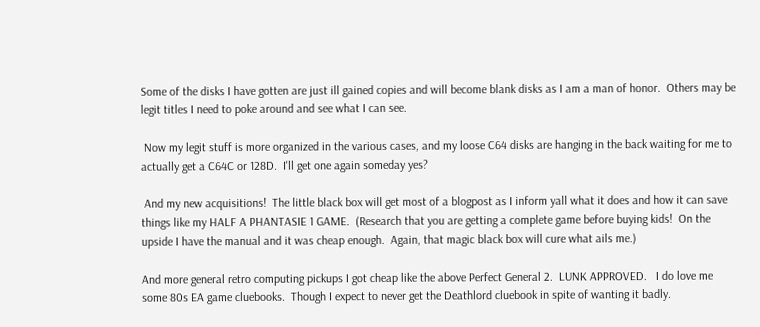Some of the disks I have gotten are just ill gained copies and will become blank disks as I am a man of honor.  Others may be legit titles I need to poke around and see what I can see.

 Now my legit stuff is more organized in the various cases, and my loose C64 disks are hanging in the back waiting for me to actually get a C64C or 128D.  I'll get one again someday yes?

 And my new acquisitions!  The little black box will get most of a blogpost as I inform yall what it does and how it can save things like my HALF A PHANTASIE 1 GAME.  (Research that you are getting a complete game before buying kids!  On the upside I have the manual and it was cheap enough.  Again, that magic black box will cure what ails me.)

And more general retro computing pickups I got cheap like the above Perfect General 2.  LUNK APPROVED.   I do love me some 80s EA game cluebooks.  Though I expect to never get the Deathlord cluebook in spite of wanting it badly.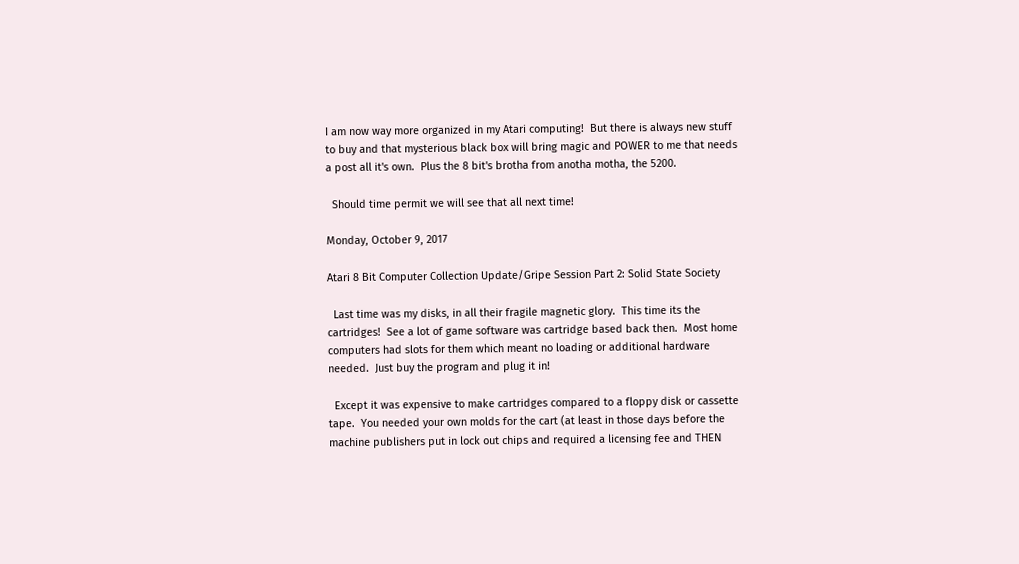I am now way more organized in my Atari computing!  But there is always new stuff to buy and that mysterious black box will bring magic and POWER to me that needs a post all it's own.  Plus the 8 bit's brotha from anotha motha, the 5200.

  Should time permit we will see that all next time!

Monday, October 9, 2017

Atari 8 Bit Computer Collection Update/Gripe Session Part 2: Solid State Society

  Last time was my disks, in all their fragile magnetic glory.  This time its the cartridges!  See a lot of game software was cartridge based back then.  Most home computers had slots for them which meant no loading or additional hardware needed.  Just buy the program and plug it in!

  Except it was expensive to make cartridges compared to a floppy disk or cassette tape.  You needed your own molds for the cart (at least in those days before the machine publishers put in lock out chips and required a licensing fee and THEN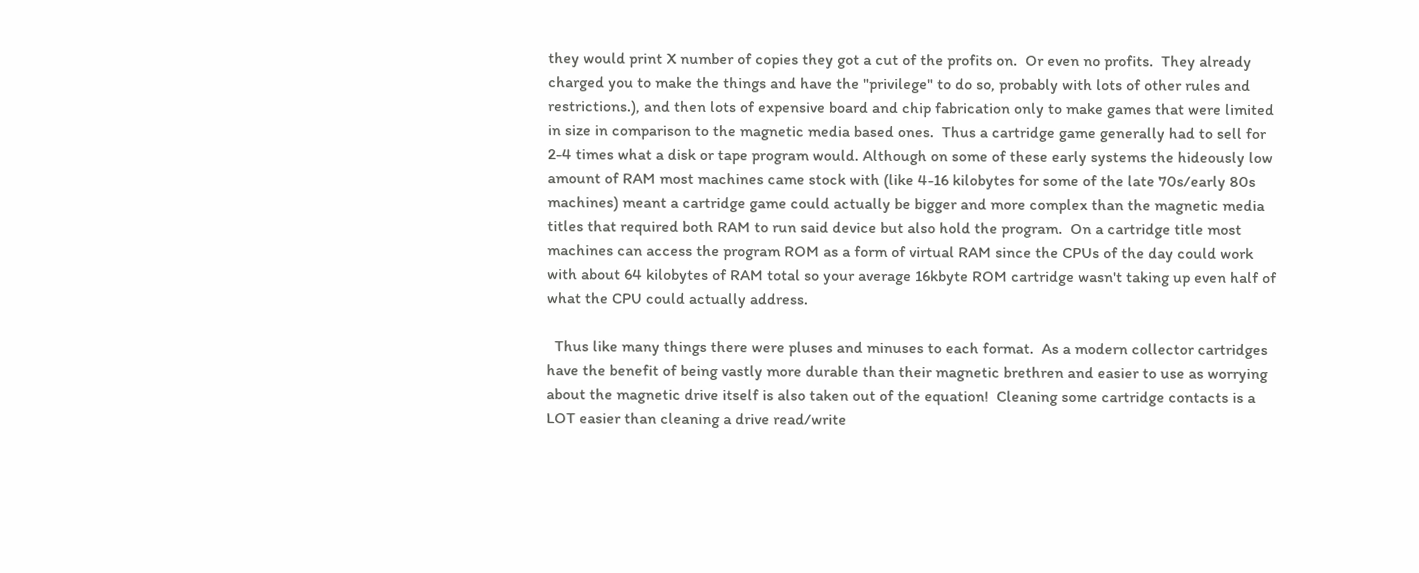they would print X number of copies they got a cut of the profits on.  Or even no profits.  They already charged you to make the things and have the "privilege" to do so, probably with lots of other rules and restrictions.), and then lots of expensive board and chip fabrication only to make games that were limited in size in comparison to the magnetic media based ones.  Thus a cartridge game generally had to sell for 2-4 times what a disk or tape program would. Although on some of these early systems the hideously low amount of RAM most machines came stock with (like 4-16 kilobytes for some of the late 70s/early 80s machines) meant a cartridge game could actually be bigger and more complex than the magnetic media titles that required both RAM to run said device but also hold the program.  On a cartridge title most machines can access the program ROM as a form of virtual RAM since the CPUs of the day could work with about 64 kilobytes of RAM total so your average 16kbyte ROM cartridge wasn't taking up even half of what the CPU could actually address.

  Thus like many things there were pluses and minuses to each format.  As a modern collector cartridges have the benefit of being vastly more durable than their magnetic brethren and easier to use as worrying about the magnetic drive itself is also taken out of the equation!  Cleaning some cartridge contacts is a LOT easier than cleaning a drive read/write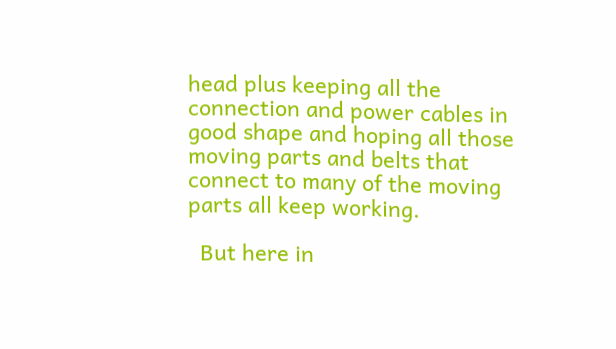head plus keeping all the connection and power cables in good shape and hoping all those moving parts and belts that connect to many of the moving parts all keep working.

  But here in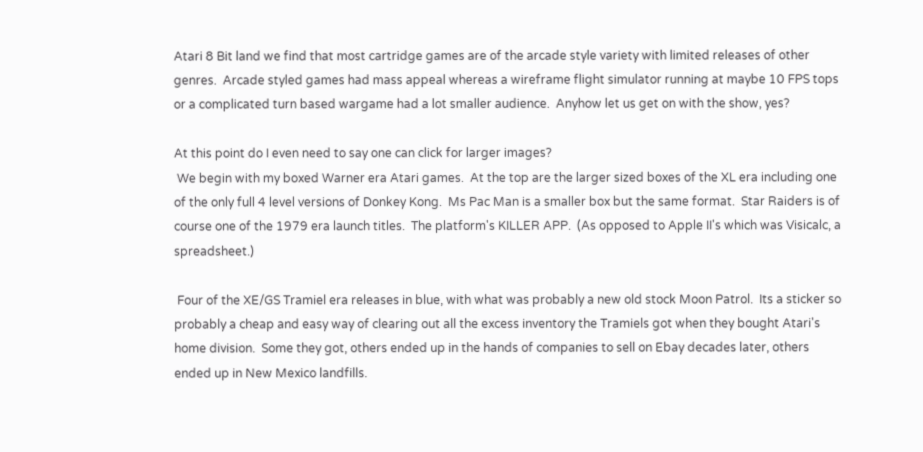Atari 8 Bit land we find that most cartridge games are of the arcade style variety with limited releases of other genres.  Arcade styled games had mass appeal whereas a wireframe flight simulator running at maybe 10 FPS tops or a complicated turn based wargame had a lot smaller audience.  Anyhow let us get on with the show, yes?

At this point do I even need to say one can click for larger images?
 We begin with my boxed Warner era Atari games.  At the top are the larger sized boxes of the XL era including one of the only full 4 level versions of Donkey Kong.  Ms Pac Man is a smaller box but the same format.  Star Raiders is of course one of the 1979 era launch titles.  The platform's KILLER APP.  (As opposed to Apple II's which was Visicalc, a spreadsheet.)

 Four of the XE/GS Tramiel era releases in blue, with what was probably a new old stock Moon Patrol.  Its a sticker so probably a cheap and easy way of clearing out all the excess inventory the Tramiels got when they bought Atari's home division.  Some they got, others ended up in the hands of companies to sell on Ebay decades later, others ended up in New Mexico landfills.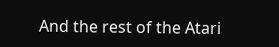And the rest of the Atari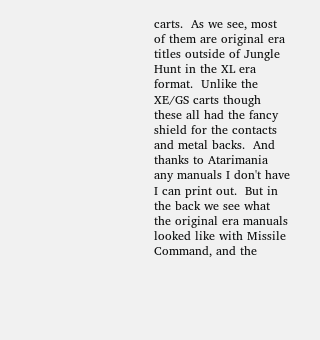carts.  As we see, most of them are original era titles outside of Jungle Hunt in the XL era format.  Unlike the XE/GS carts though these all had the fancy shield for the contacts and metal backs.  And thanks to Atarimania any manuals I don't have I can print out.  But in the back we see what the original era manuals looked like with Missile Command, and the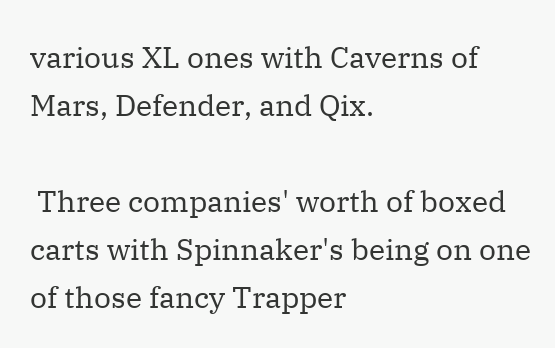various XL ones with Caverns of Mars, Defender, and Qix.

 Three companies' worth of boxed carts with Spinnaker's being on one of those fancy Trapper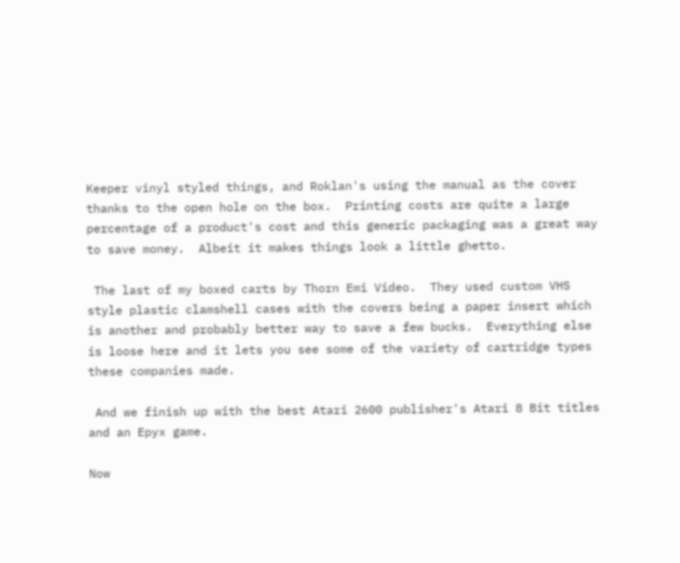Keeper vinyl styled things, and Roklan's using the manual as the cover thanks to the open hole on the box.  Printing costs are quite a large percentage of a product's cost and this generic packaging was a great way to save money.  Albeit it makes things look a little ghetto.

 The last of my boxed carts by Thorn Emi Video.  They used custom VHS style plastic clamshell cases with the covers being a paper insert which is another and probably better way to save a few bucks.  Everything else is loose here and it lets you see some of the variety of cartridge types these companies made.

 And we finish up with the best Atari 2600 publisher's Atari 8 Bit titles and an Epyx game.

Now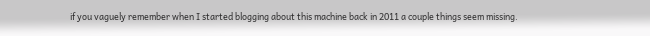if you vaguely remember when I started blogging about this machine back in 2011 a couple things seem missing.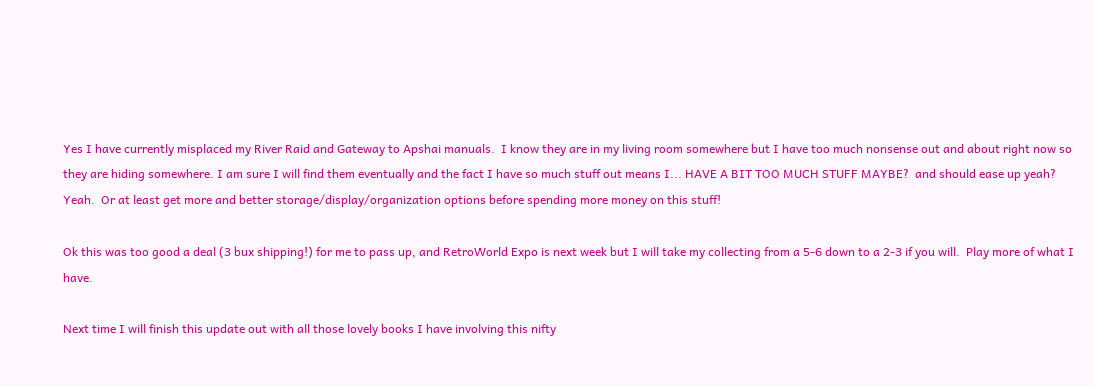Yes I have currently misplaced my River Raid and Gateway to Apshai manuals.  I know they are in my living room somewhere but I have too much nonsense out and about right now so they are hiding somewhere. I am sure I will find them eventually and the fact I have so much stuff out means I... HAVE A BIT TOO MUCH STUFF MAYBE?  and should ease up yeah?  Yeah.  Or at least get more and better storage/display/organization options before spending more money on this stuff!

Ok this was too good a deal (3 bux shipping!) for me to pass up, and RetroWorld Expo is next week but I will take my collecting from a 5-6 down to a 2-3 if you will.  Play more of what I have.

Next time I will finish this update out with all those lovely books I have involving this nifty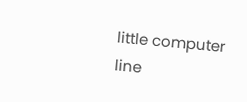little computer line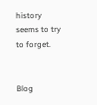history seems to try to forget.


Blog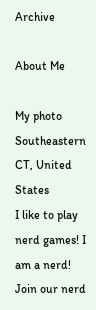Archive

About Me

My photo
Southeastern CT, United States
I like to play nerd games! I am a nerd! Join our nerd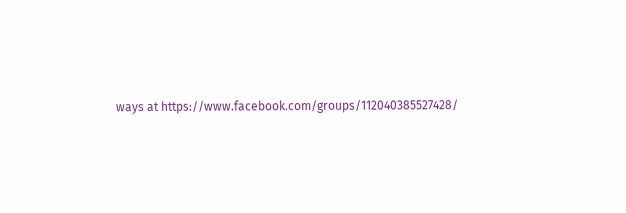ways at https://www.facebook.com/groups/112040385527428/